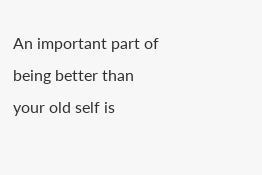An important part of being better than your old self is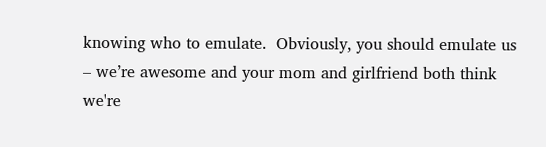knowing who to emulate.  Obviously, you should emulate us – we’re awesome and your mom and girlfriend both think we're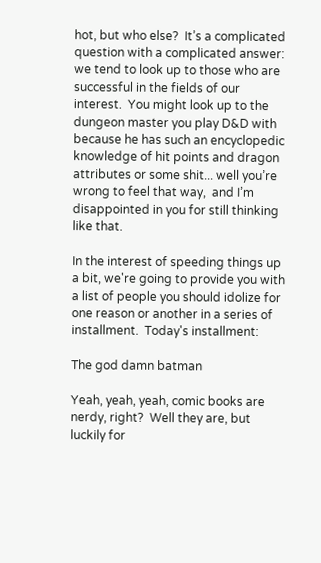hot, but who else?  It’s a complicated question with a complicated answer: we tend to look up to those who are successful in the fields of our interest.  You might look up to the dungeon master you play D&D with because he has such an encyclopedic knowledge of hit points and dragon attributes or some shit... well you’re wrong to feel that way,  and I’m disappointed in you for still thinking like that.

In the interest of speeding things up a bit, we're going to provide you with a list of people you should idolize for one reason or another in a series of installment.  Today's installment:

The god damn batman

Yeah, yeah, yeah, comic books are nerdy, right?  Well they are, but luckily for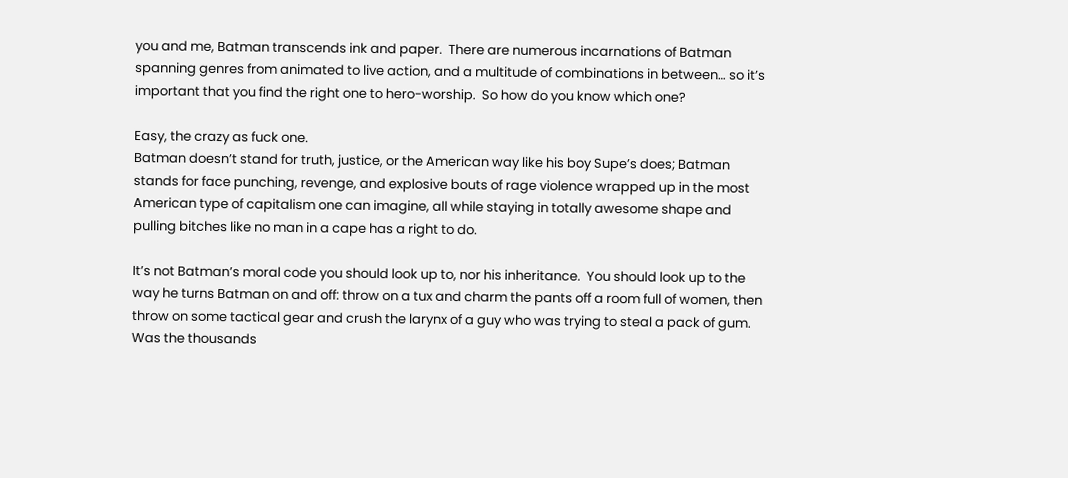you and me, Batman transcends ink and paper.  There are numerous incarnations of Batman spanning genres from animated to live action, and a multitude of combinations in between… so it’s important that you find the right one to hero-worship.  So how do you know which one?

Easy, the crazy as fuck one.
Batman doesn’t stand for truth, justice, or the American way like his boy Supe’s does; Batman stands for face punching, revenge, and explosive bouts of rage violence wrapped up in the most American type of capitalism one can imagine, all while staying in totally awesome shape and pulling bitches like no man in a cape has a right to do.

It’s not Batman’s moral code you should look up to, nor his inheritance.  You should look up to the way he turns Batman on and off: throw on a tux and charm the pants off a room full of women, then throw on some tactical gear and crush the larynx of a guy who was trying to steal a pack of gum.  Was the thousands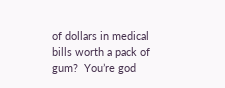of dollars in medical bills worth a pack of gum?  You’re god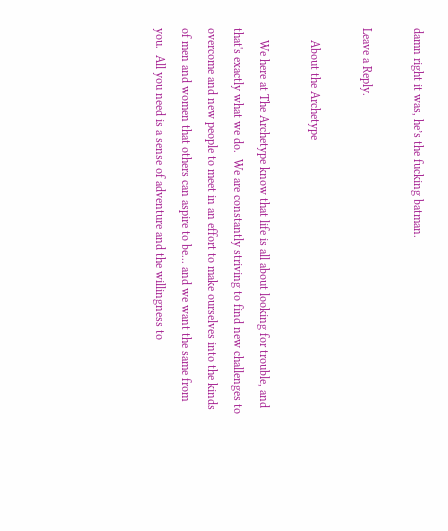damn right it was, he’s the fucking batman.

Leave a Reply.

    About the Archetype

    We here at The Archetype know that life is all about looking for trouble, and that's exactly what we do.  We are constantly striving to find new challenges to overcome and new people to meet in an effort to make ourselves into the kinds of men and women that others can aspire to be... and we want the same from you.  All you need is a sense of adventure and the willingness to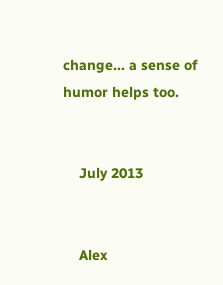change... a sense of humor helps too.


    July 2013


    Alex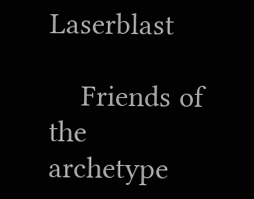Laserblast

    Friends of the archetype